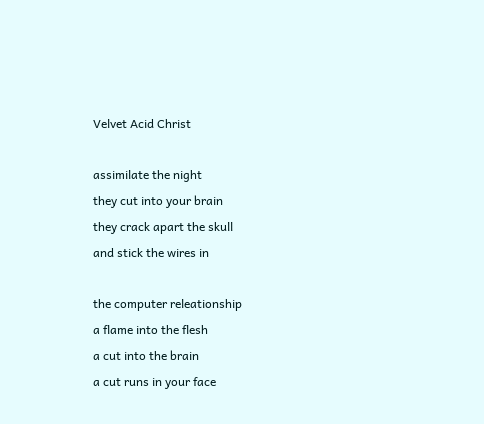Velvet Acid Christ

assimilate the night
they cut into your brain
they crack apart the skull
and stick the wires in

the computer releationship
a flame into the flesh
a cut into the brain
a cut runs in your face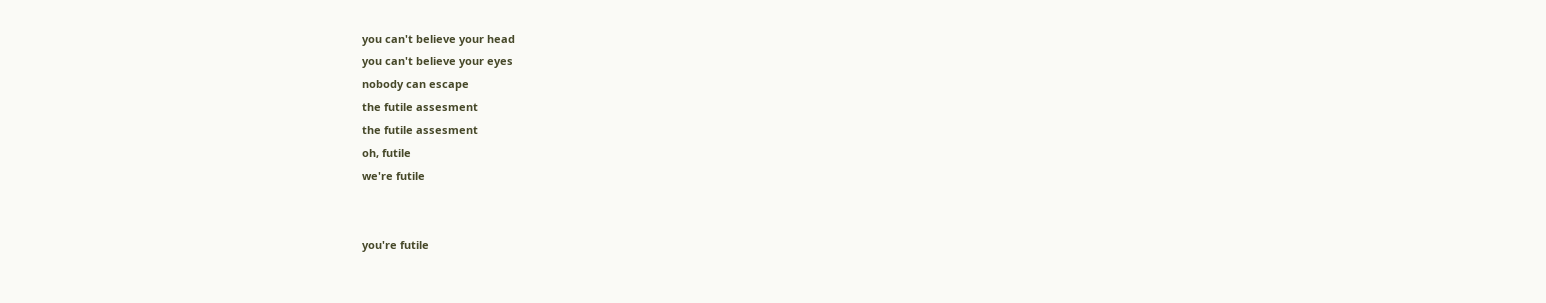you can't believe your head
you can't believe your eyes
nobody can escape
the futile assesment
the futile assesment
oh, futile
we're futile


you're futile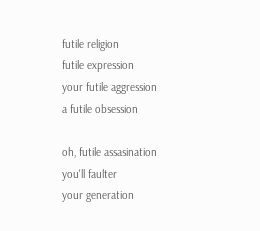futile religion
futile expression
your futile aggression
a futile obsession

oh, futile assasination
you'll faulter
your generation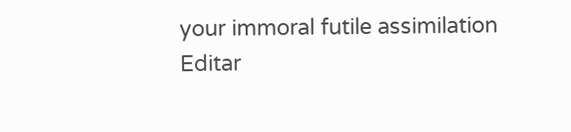your immoral futile assimilation
Editar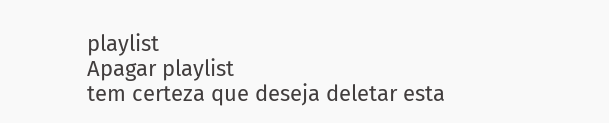playlist
Apagar playlist
tem certeza que deseja deletar esta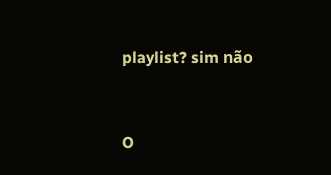playlist? sim não


O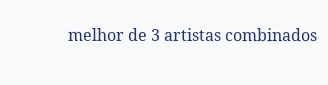melhor de 3 artistas combinados